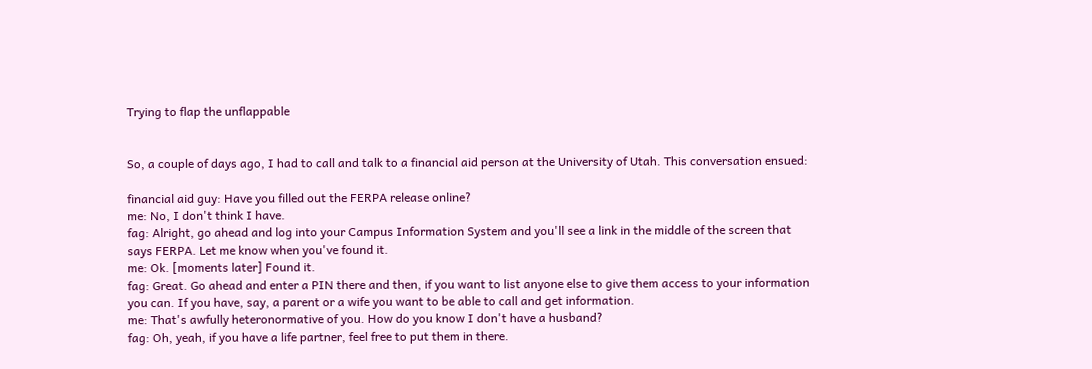Trying to flap the unflappable


So, a couple of days ago, I had to call and talk to a financial aid person at the University of Utah. This conversation ensued:

financial aid guy: Have you filled out the FERPA release online?
me: No, I don't think I have.
fag: Alright, go ahead and log into your Campus Information System and you'll see a link in the middle of the screen that says FERPA. Let me know when you've found it.
me: Ok. [moments later] Found it.
fag: Great. Go ahead and enter a PIN there and then, if you want to list anyone else to give them access to your information you can. If you have, say, a parent or a wife you want to be able to call and get information.
me: That's awfully heteronormative of you. How do you know I don't have a husband?
fag: Oh, yeah, if you have a life partner, feel free to put them in there.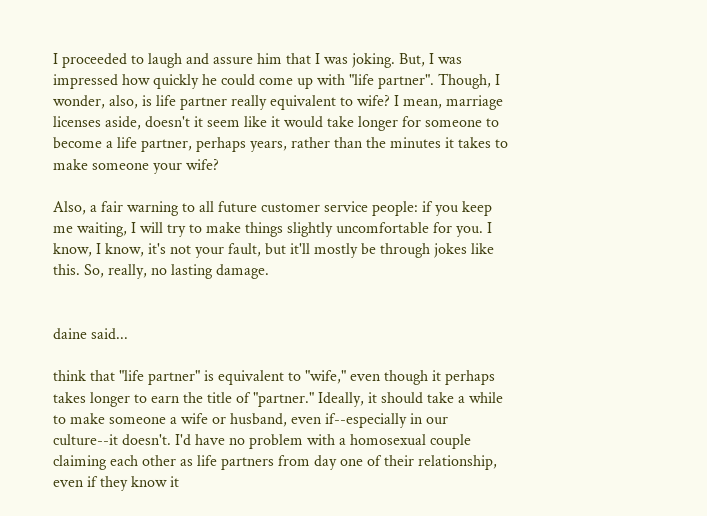I proceeded to laugh and assure him that I was joking. But, I was impressed how quickly he could come up with "life partner". Though, I wonder, also, is life partner really equivalent to wife? I mean, marriage licenses aside, doesn't it seem like it would take longer for someone to become a life partner, perhaps years, rather than the minutes it takes to make someone your wife?

Also, a fair warning to all future customer service people: if you keep me waiting, I will try to make things slightly uncomfortable for you. I know, I know, it's not your fault, but it'll mostly be through jokes like this. So, really, no lasting damage.


daine said...

think that "life partner" is equivalent to "wife," even though it perhaps takes longer to earn the title of "partner." Ideally, it should take a while to make someone a wife or husband, even if--especially in our culture--it doesn't. I'd have no problem with a homosexual couple claiming each other as life partners from day one of their relationship, even if they know it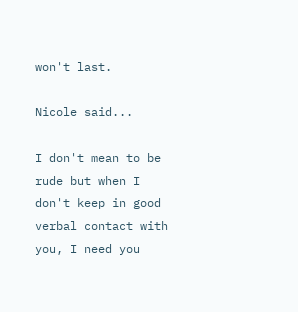won't last.

Nicole said...

I don't mean to be rude but when I don't keep in good verbal contact with you, I need you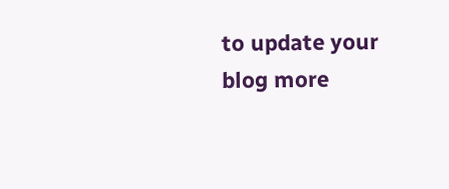to update your blog more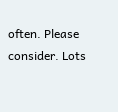often. Please consider. Lots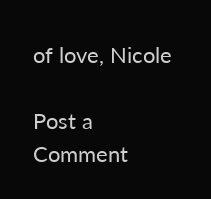of love, Nicole

Post a Comment